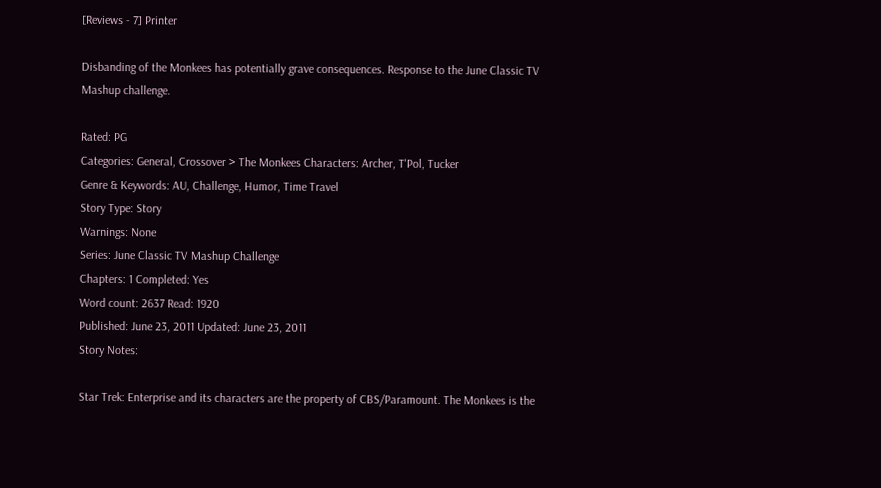[Reviews - 7] Printer

Disbanding of the Monkees has potentially grave consequences. Response to the June Classic TV Mashup challenge.

Rated: PG
Categories: General, Crossover > The Monkees Characters: Archer, T'Pol, Tucker
Genre & Keywords: AU, Challenge, Humor, Time Travel
Story Type: Story
Warnings: None
Series: June Classic TV Mashup Challenge
Chapters: 1 Completed: Yes
Word count: 2637 Read: 1920
Published: June 23, 2011 Updated: June 23, 2011
Story Notes:

Star Trek: Enterprise and its characters are the property of CBS/Paramount. The Monkees is the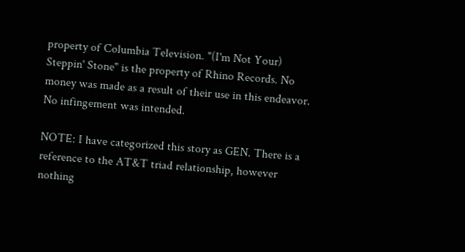property of Columbia Television. "(I'm Not Your) Steppin' Stone" is the property of Rhino Records. No money was made as a result of their use in this endeavor. No infingement was intended.

NOTE: I have categorized this story as GEN. There is a reference to the AT&T triad relationship, however nothing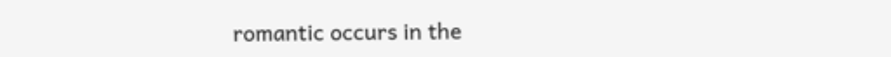romantic occurs in the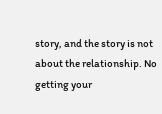story, and the story is not about the relationship. No getting your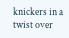knickers in a twist over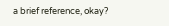a brief reference, okay?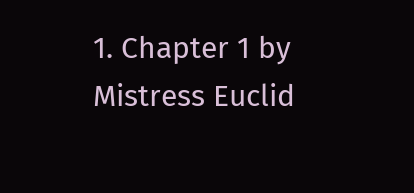1. Chapter 1 by Mistress Euclid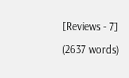[Reviews - 7] (2637 words)